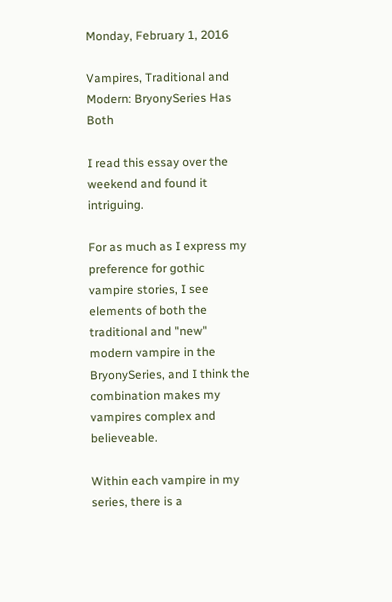Monday, February 1, 2016

Vampires, Traditional and Modern: BryonySeries Has Both

I read this essay over the weekend and found it intriguing.

For as much as I express my preference for gothic vampire stories, I see elements of both the traditional and "new" modern vampire in the BryonySeries, and I think the combination makes my vampires complex and believeable.

Within each vampire in my series, there is a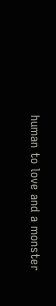human to love and a monster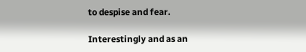to despise and fear.

Interestingly and as an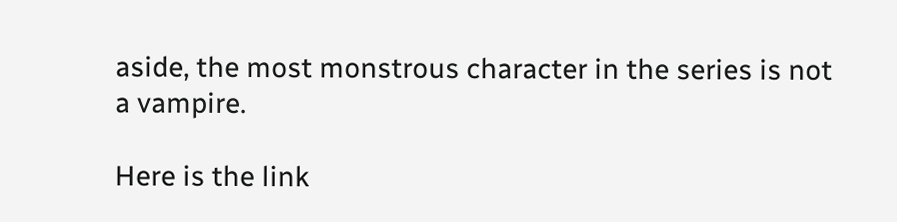aside, the most monstrous character in the series is not a vampire.

Here is the link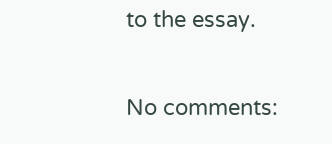to the essay.

No comments: